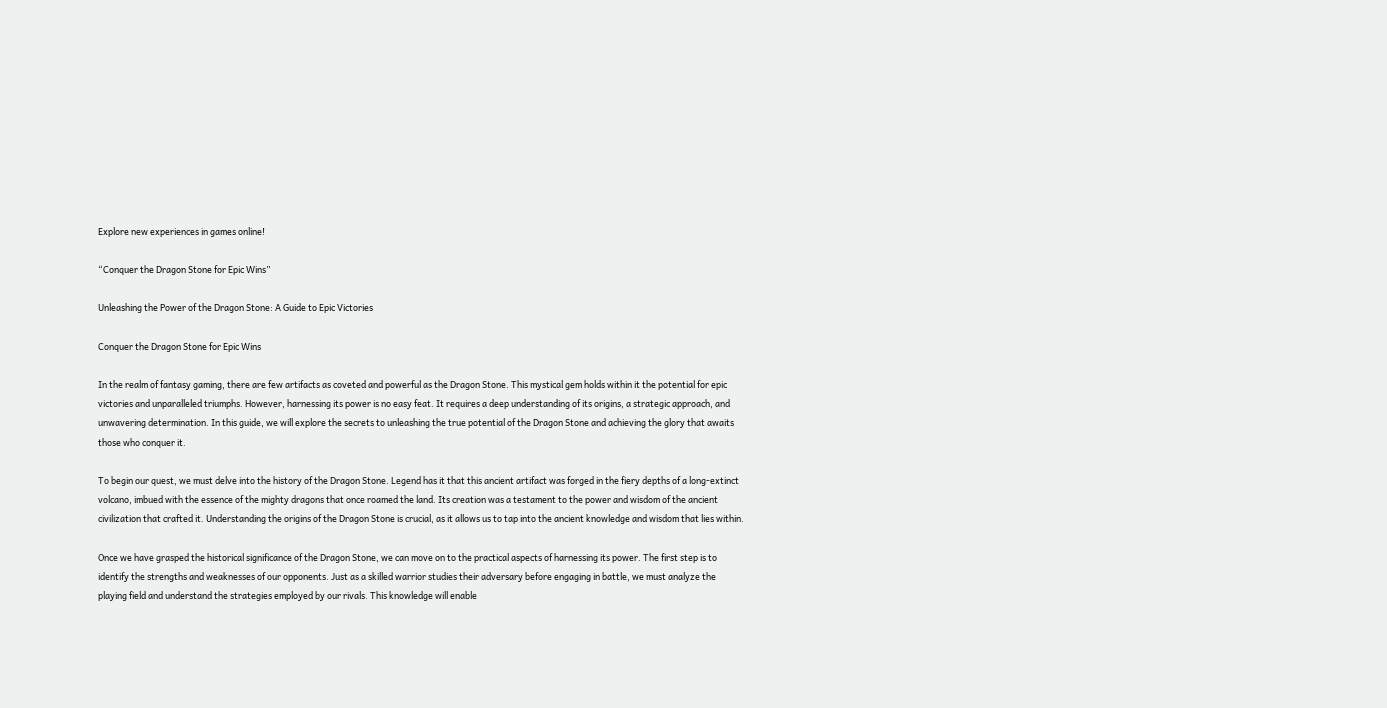Explore new experiences in games online!

“Conquer the Dragon Stone for Epic Wins”

Unleashing the Power of the Dragon Stone: A Guide to Epic Victories

Conquer the Dragon Stone for Epic Wins

In the realm of fantasy gaming, there are few artifacts as coveted and powerful as the Dragon Stone. This mystical gem holds within it the potential for epic victories and unparalleled triumphs. However, harnessing its power is no easy feat. It requires a deep understanding of its origins, a strategic approach, and unwavering determination. In this guide, we will explore the secrets to unleashing the true potential of the Dragon Stone and achieving the glory that awaits those who conquer it.

To begin our quest, we must delve into the history of the Dragon Stone. Legend has it that this ancient artifact was forged in the fiery depths of a long-extinct volcano, imbued with the essence of the mighty dragons that once roamed the land. Its creation was a testament to the power and wisdom of the ancient civilization that crafted it. Understanding the origins of the Dragon Stone is crucial, as it allows us to tap into the ancient knowledge and wisdom that lies within.

Once we have grasped the historical significance of the Dragon Stone, we can move on to the practical aspects of harnessing its power. The first step is to identify the strengths and weaknesses of our opponents. Just as a skilled warrior studies their adversary before engaging in battle, we must analyze the playing field and understand the strategies employed by our rivals. This knowledge will enable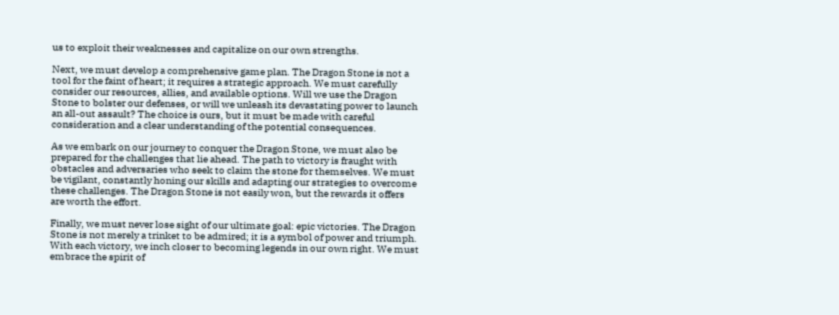us to exploit their weaknesses and capitalize on our own strengths.

Next, we must develop a comprehensive game plan. The Dragon Stone is not a tool for the faint of heart; it requires a strategic approach. We must carefully consider our resources, allies, and available options. Will we use the Dragon Stone to bolster our defenses, or will we unleash its devastating power to launch an all-out assault? The choice is ours, but it must be made with careful consideration and a clear understanding of the potential consequences.

As we embark on our journey to conquer the Dragon Stone, we must also be prepared for the challenges that lie ahead. The path to victory is fraught with obstacles and adversaries who seek to claim the stone for themselves. We must be vigilant, constantly honing our skills and adapting our strategies to overcome these challenges. The Dragon Stone is not easily won, but the rewards it offers are worth the effort.

Finally, we must never lose sight of our ultimate goal: epic victories. The Dragon Stone is not merely a trinket to be admired; it is a symbol of power and triumph. With each victory, we inch closer to becoming legends in our own right. We must embrace the spirit of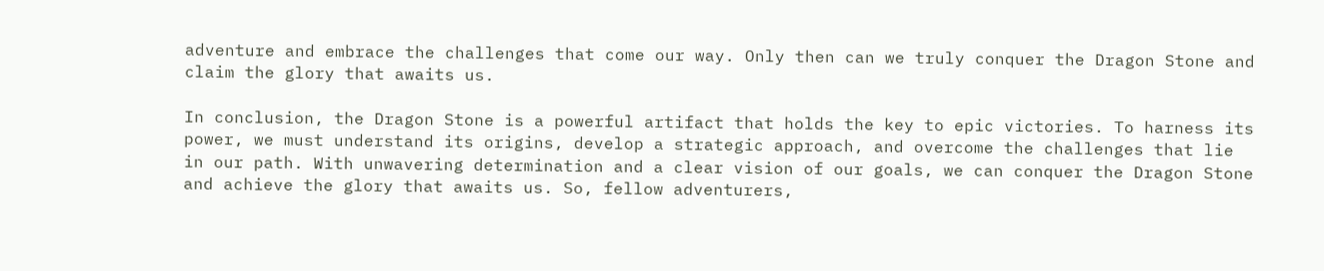adventure and embrace the challenges that come our way. Only then can we truly conquer the Dragon Stone and claim the glory that awaits us.

In conclusion, the Dragon Stone is a powerful artifact that holds the key to epic victories. To harness its power, we must understand its origins, develop a strategic approach, and overcome the challenges that lie in our path. With unwavering determination and a clear vision of our goals, we can conquer the Dragon Stone and achieve the glory that awaits us. So, fellow adventurers,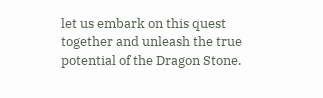let us embark on this quest together and unleash the true potential of the Dragon Stone.